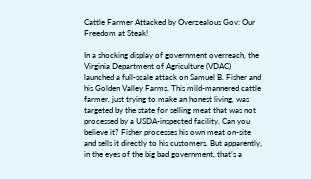Cattle Farmer Attacked by Overzealous Gov: Our Freedom at Steak!

In a shocking display of government overreach, the Virginia Department of Agriculture (VDAC) launched a full-scale attack on Samuel B. Fisher and his Golden Valley Farms. This mild-mannered cattle farmer, just trying to make an honest living, was targeted by the state for selling meat that was not processed by a USDA-inspected facility. Can you believe it? Fisher processes his own meat on-site and sells it directly to his customers. But apparently, in the eyes of the big bad government, that’s a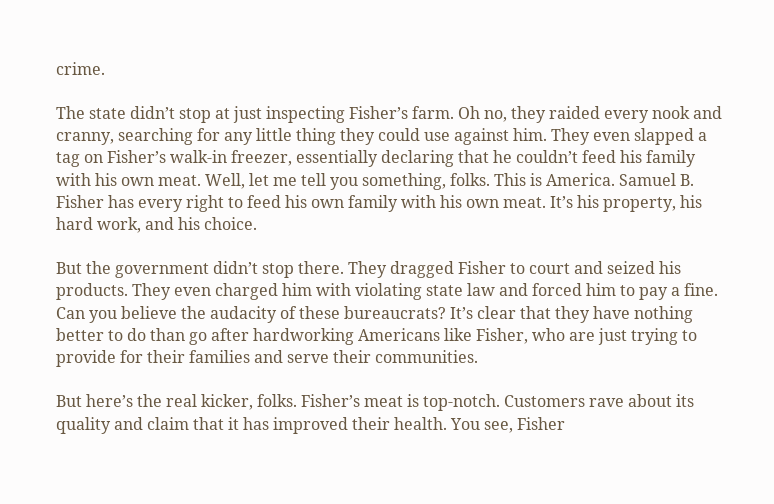crime.

The state didn’t stop at just inspecting Fisher’s farm. Oh no, they raided every nook and cranny, searching for any little thing they could use against him. They even slapped a tag on Fisher’s walk-in freezer, essentially declaring that he couldn’t feed his family with his own meat. Well, let me tell you something, folks. This is America. Samuel B. Fisher has every right to feed his own family with his own meat. It’s his property, his hard work, and his choice.

But the government didn’t stop there. They dragged Fisher to court and seized his products. They even charged him with violating state law and forced him to pay a fine. Can you believe the audacity of these bureaucrats? It’s clear that they have nothing better to do than go after hardworking Americans like Fisher, who are just trying to provide for their families and serve their communities.

But here’s the real kicker, folks. Fisher’s meat is top-notch. Customers rave about its quality and claim that it has improved their health. You see, Fisher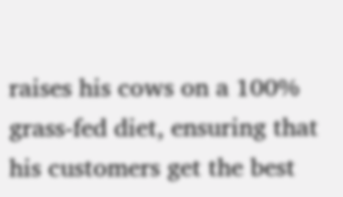raises his cows on a 100% grass-fed diet, ensuring that his customers get the best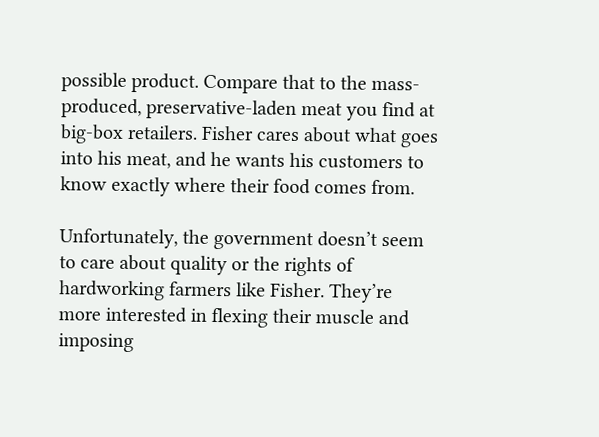possible product. Compare that to the mass-produced, preservative-laden meat you find at big-box retailers. Fisher cares about what goes into his meat, and he wants his customers to know exactly where their food comes from.

Unfortunately, the government doesn’t seem to care about quality or the rights of hardworking farmers like Fisher. They’re more interested in flexing their muscle and imposing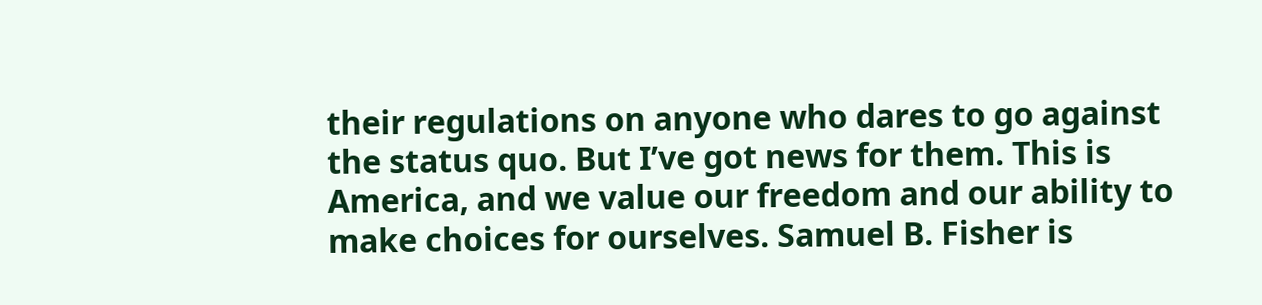their regulations on anyone who dares to go against the status quo. But I’ve got news for them. This is America, and we value our freedom and our ability to make choices for ourselves. Samuel B. Fisher is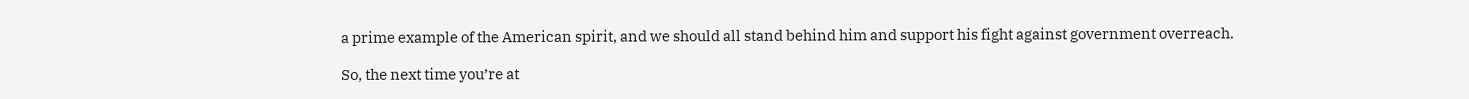a prime example of the American spirit, and we should all stand behind him and support his fight against government overreach.

So, the next time you’re at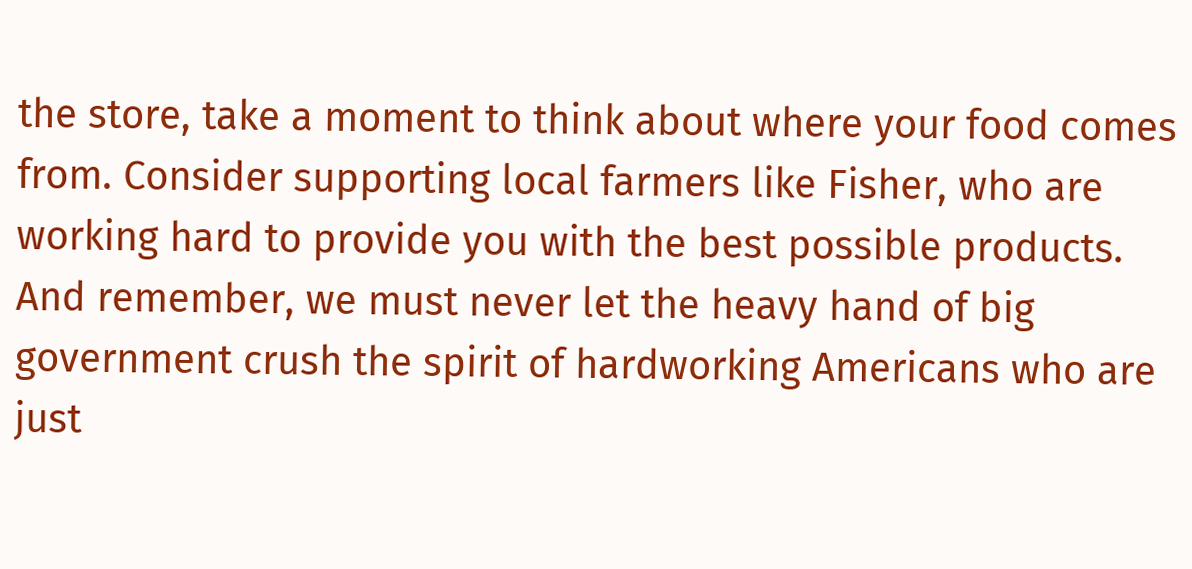the store, take a moment to think about where your food comes from. Consider supporting local farmers like Fisher, who are working hard to provide you with the best possible products. And remember, we must never let the heavy hand of big government crush the spirit of hardworking Americans who are just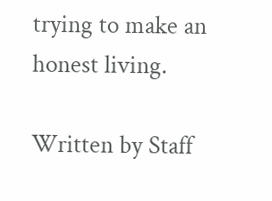trying to make an honest living.

Written by Staff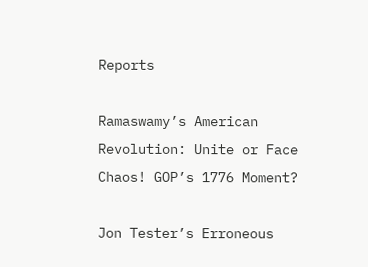Reports

Ramaswamy’s American Revolution: Unite or Face Chaos! GOP’s 1776 Moment?

Jon Tester’s Erroneous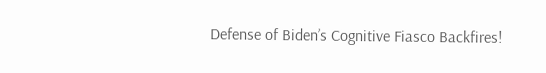Defense of Biden’s Cognitive Fiasco Backfires!